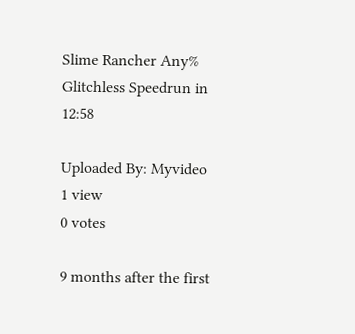Slime Rancher Any% Glitchless Speedrun in 12:58

Uploaded By: Myvideo
1 view
0 votes

9 months after the first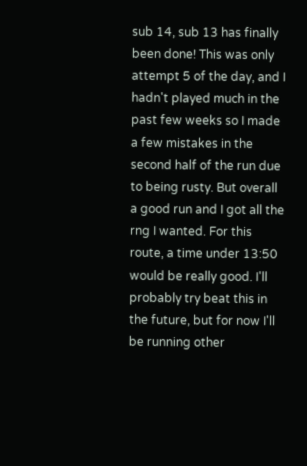sub 14, sub 13 has finally been done! This was only attempt 5 of the day, and I hadn't played much in the past few weeks so I made a few mistakes in the second half of the run due to being rusty. But overall a good run and I got all the rng I wanted. For this route, a time under 13:50 would be really good. I'll probably try beat this in the future, but for now I'll be running other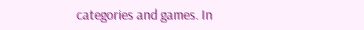categories and games. In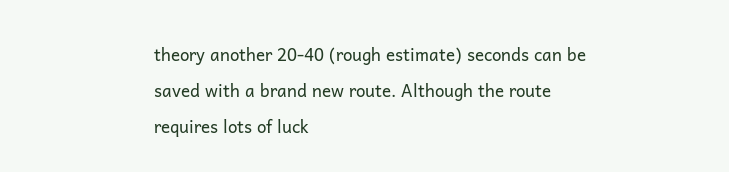theory another 20-40 (rough estimate) seconds can be saved with a brand new route. Although the route requires lots of luck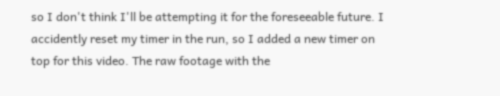so I don't think I'll be attempting it for the foreseeable future. I accidently reset my timer in the run, so I added a new timer on top for this video. The raw footage with the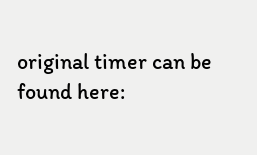original timer can be found here: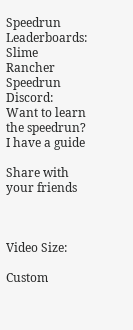Speedrun Leaderboards: Slime Rancher Speedrun Discord: Want to learn the speedrun? I have a guide

Share with your friends



Video Size:

Custom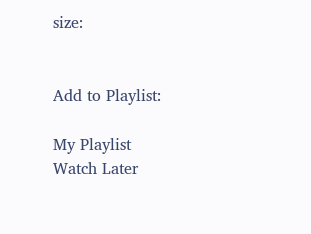size:


Add to Playlist:

My Playlist
Watch Later